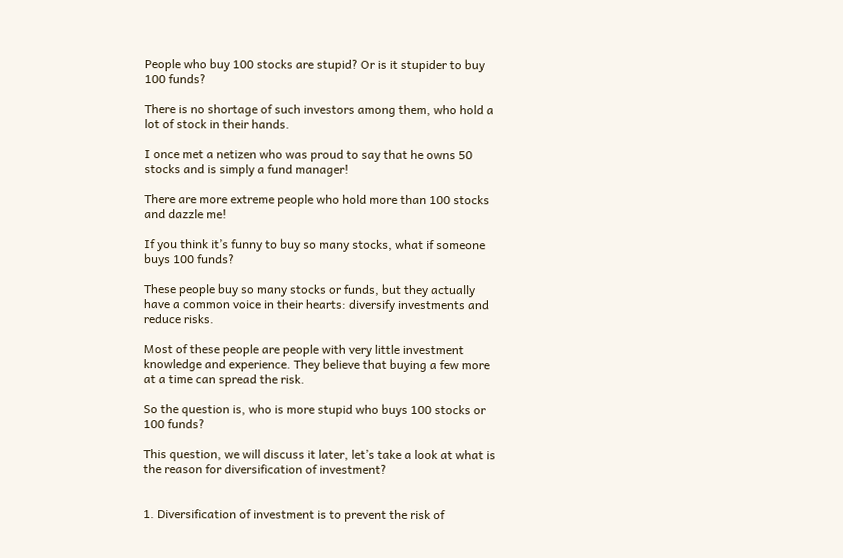People who buy 100 stocks are stupid? Or is it stupider to buy 100 funds?

There is no shortage of such investors among them, who hold a lot of stock in their hands.

I once met a netizen who was proud to say that he owns 50 stocks and is simply a fund manager!

There are more extreme people who hold more than 100 stocks and dazzle me!

If you think it’s funny to buy so many stocks, what if someone buys 100 funds?

These people buy so many stocks or funds, but they actually have a common voice in their hearts: diversify investments and reduce risks.

Most of these people are people with very little investment knowledge and experience. They believe that buying a few more at a time can spread the risk.

So the question is, who is more stupid who buys 100 stocks or 100 funds?

This question, we will discuss it later, let’s take a look at what is the reason for diversification of investment?


1. Diversification of investment is to prevent the risk of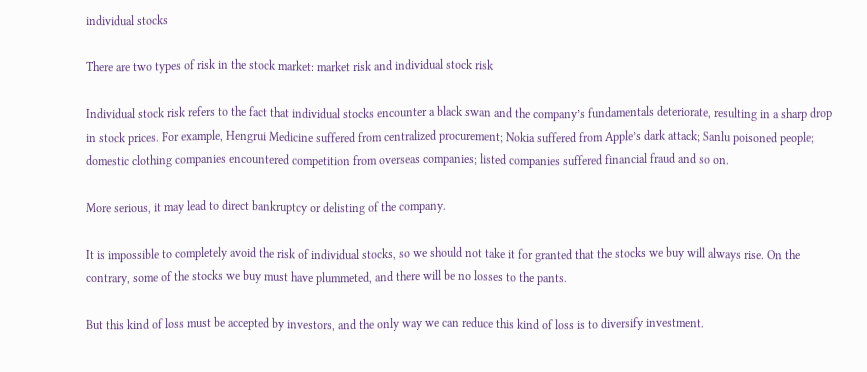individual stocks

There are two types of risk in the stock market: market risk and individual stock risk

Individual stock risk refers to the fact that individual stocks encounter a black swan and the company’s fundamentals deteriorate, resulting in a sharp drop in stock prices. For example, Hengrui Medicine suffered from centralized procurement; Nokia suffered from Apple’s dark attack; Sanlu poisoned people; domestic clothing companies encountered competition from overseas companies; listed companies suffered financial fraud and so on.

More serious, it may lead to direct bankruptcy or delisting of the company.

It is impossible to completely avoid the risk of individual stocks, so we should not take it for granted that the stocks we buy will always rise. On the contrary, some of the stocks we buy must have plummeted, and there will be no losses to the pants.

But this kind of loss must be accepted by investors, and the only way we can reduce this kind of loss is to diversify investment.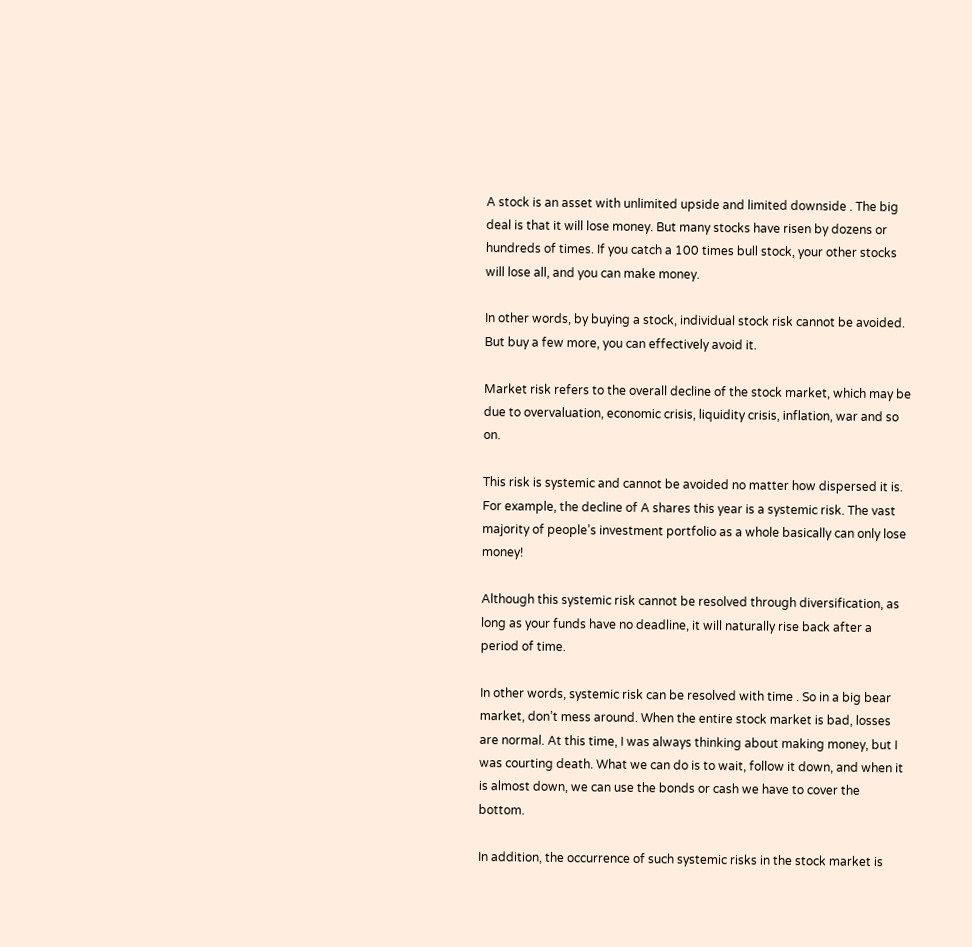A stock is an asset with unlimited upside and limited downside . The big deal is that it will lose money. But many stocks have risen by dozens or hundreds of times. If you catch a 100 times bull stock, your other stocks will lose all, and you can make money.

In other words, by buying a stock, individual stock risk cannot be avoided. But buy a few more, you can effectively avoid it.

Market risk refers to the overall decline of the stock market, which may be due to overvaluation, economic crisis, liquidity crisis, inflation, war and so on.

This risk is systemic and cannot be avoided no matter how dispersed it is. For example, the decline of A shares this year is a systemic risk. The vast majority of people’s investment portfolio as a whole basically can only lose money!

Although this systemic risk cannot be resolved through diversification, as long as your funds have no deadline, it will naturally rise back after a period of time.

In other words, systemic risk can be resolved with time . So in a big bear market, don’t mess around. When the entire stock market is bad, losses are normal. At this time, I was always thinking about making money, but I was courting death. What we can do is to wait, follow it down, and when it is almost down, we can use the bonds or cash we have to cover the bottom.

In addition, the occurrence of such systemic risks in the stock market is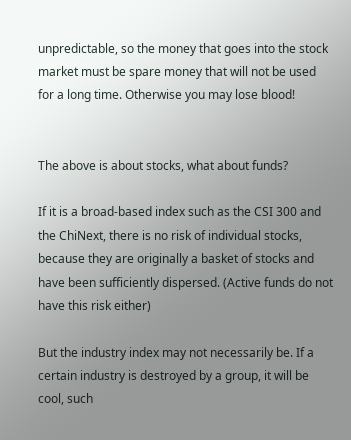unpredictable, so the money that goes into the stock market must be spare money that will not be used for a long time. Otherwise you may lose blood!


The above is about stocks, what about funds?

If it is a broad-based index such as the CSI 300 and the ChiNext, there is no risk of individual stocks, because they are originally a basket of stocks and have been sufficiently dispersed. (Active funds do not have this risk either)

But the industry index may not necessarily be. If a certain industry is destroyed by a group, it will be cool, such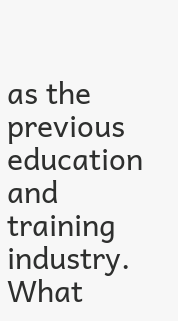as the previous education and training industry. What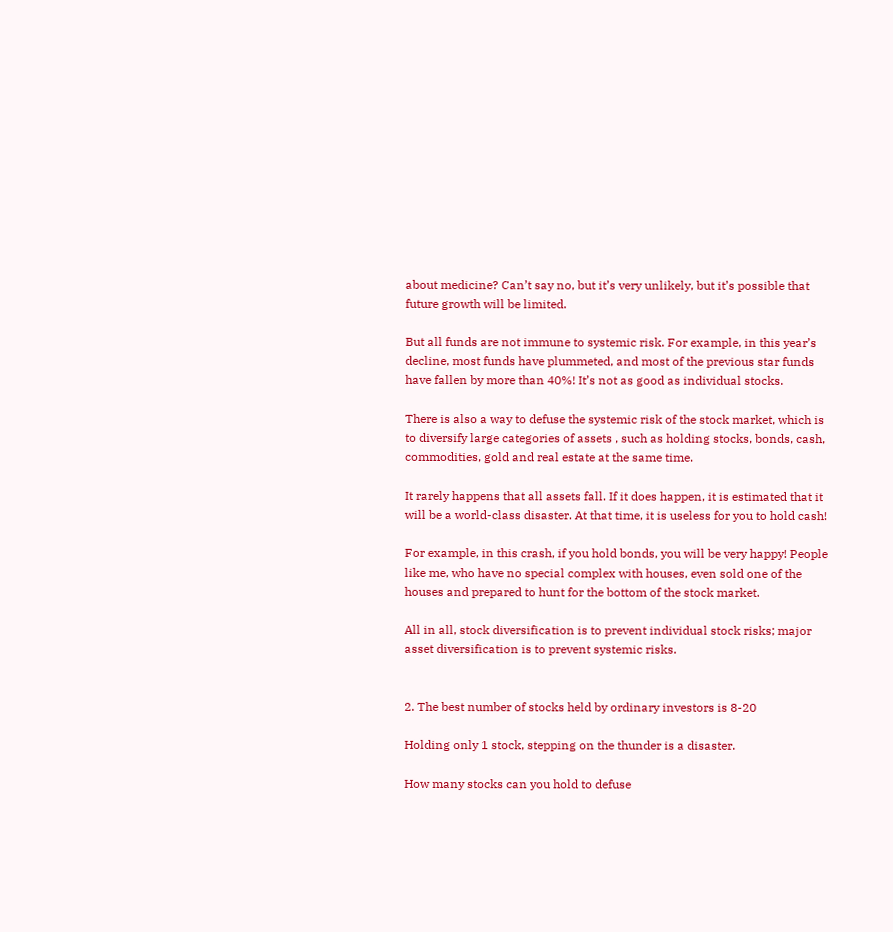about medicine? Can’t say no, but it’s very unlikely, but it’s possible that future growth will be limited.

But all funds are not immune to systemic risk. For example, in this year’s decline, most funds have plummeted, and most of the previous star funds have fallen by more than 40%! It’s not as good as individual stocks.

There is also a way to defuse the systemic risk of the stock market, which is to diversify large categories of assets , such as holding stocks, bonds, cash, commodities, gold and real estate at the same time.

It rarely happens that all assets fall. If it does happen, it is estimated that it will be a world-class disaster. At that time, it is useless for you to hold cash!

For example, in this crash, if you hold bonds, you will be very happy! People like me, who have no special complex with houses, even sold one of the houses and prepared to hunt for the bottom of the stock market.

All in all, stock diversification is to prevent individual stock risks; major asset diversification is to prevent systemic risks.


2. The best number of stocks held by ordinary investors is 8-20

Holding only 1 stock, stepping on the thunder is a disaster.

How many stocks can you hold to defuse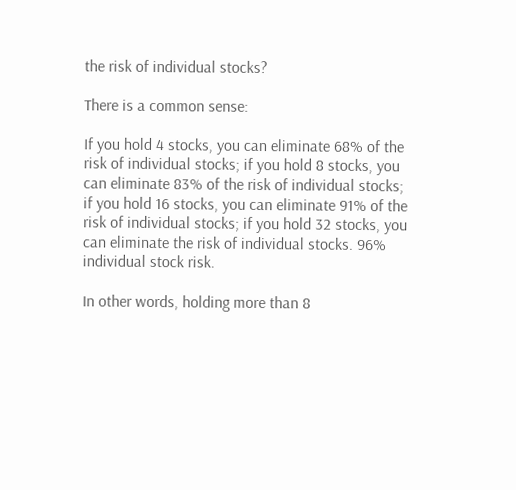the risk of individual stocks?

There is a common sense:

If you hold 4 stocks, you can eliminate 68% of the risk of individual stocks; if you hold 8 stocks, you can eliminate 83% of the risk of individual stocks; if you hold 16 stocks, you can eliminate 91% of the risk of individual stocks; if you hold 32 stocks, you can eliminate the risk of individual stocks. 96% individual stock risk.

In other words, holding more than 8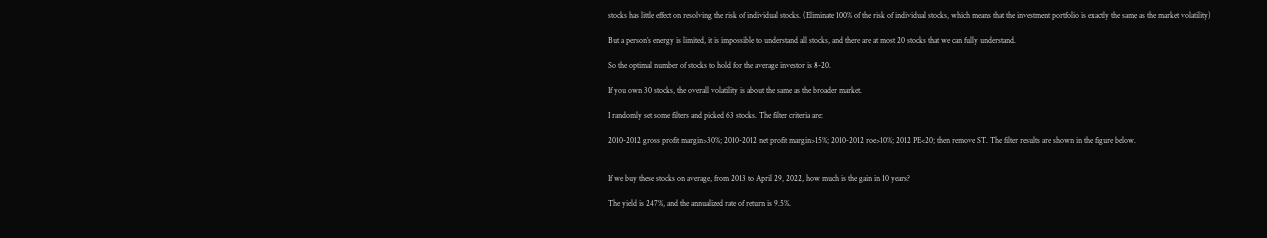stocks has little effect on resolving the risk of individual stocks. (Eliminate 100% of the risk of individual stocks, which means that the investment portfolio is exactly the same as the market volatility)

But a person’s energy is limited, it is impossible to understand all stocks, and there are at most 20 stocks that we can fully understand.

So the optimal number of stocks to hold for the average investor is 8-20.

If you own 30 stocks, the overall volatility is about the same as the broader market.

I randomly set some filters and picked 63 stocks. The filter criteria are:

2010-2012 gross profit margin>30%; 2010-2012 net profit margin>15%; 2010-2012 roe>10%; 2012 PE<20; then remove ST. The filter results are shown in the figure below.


If we buy these stocks on average, from 2013 to April 29, 2022, how much is the gain in 10 years?

The yield is 247%, and the annualized rate of return is 9.5%.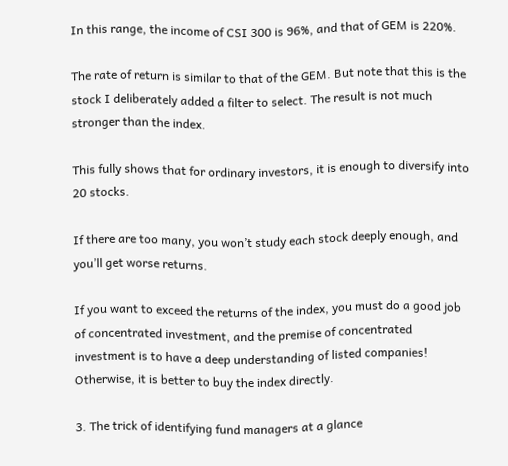In this range, the income of CSI 300 is 96%, and that of GEM is 220%.

The rate of return is similar to that of the GEM. But note that this is the stock I deliberately added a filter to select. The result is not much stronger than the index.

This fully shows that for ordinary investors, it is enough to diversify into 20 stocks.

If there are too many, you won’t study each stock deeply enough, and you’ll get worse returns.

If you want to exceed the returns of the index, you must do a good job of concentrated investment, and the premise of concentrated investment is to have a deep understanding of listed companies! Otherwise, it is better to buy the index directly.

3. The trick of identifying fund managers at a glance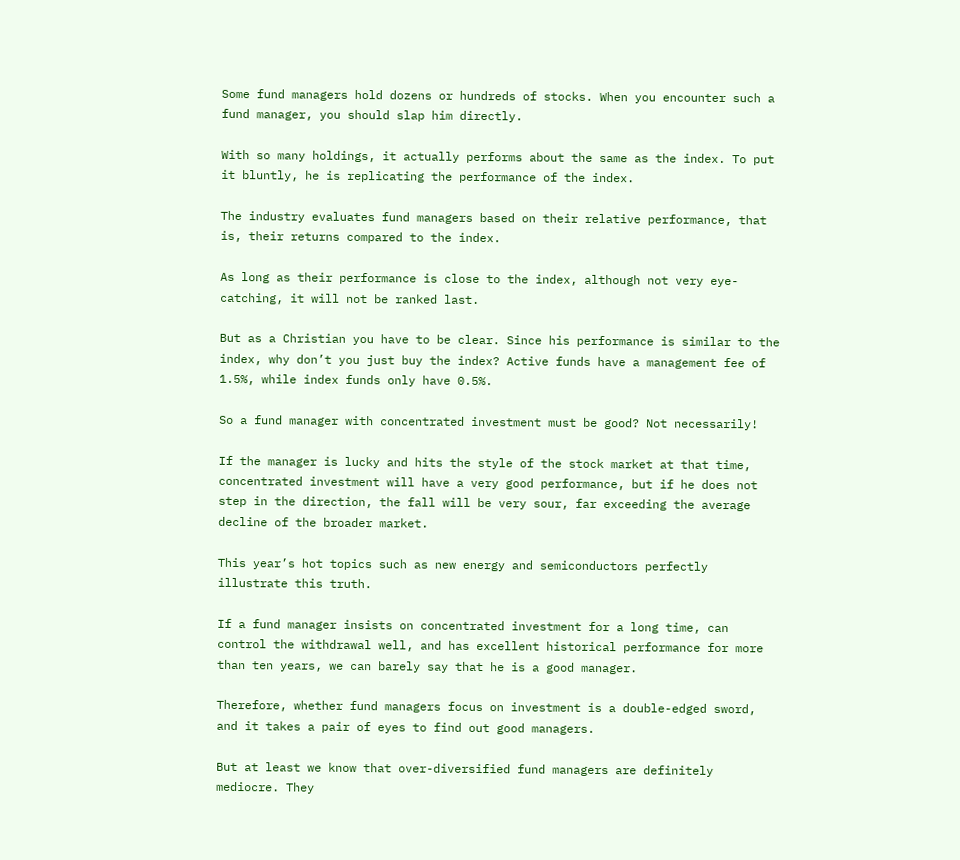Some fund managers hold dozens or hundreds of stocks. When you encounter such a fund manager, you should slap him directly.

With so many holdings, it actually performs about the same as the index. To put it bluntly, he is replicating the performance of the index.

The industry evaluates fund managers based on their relative performance, that is, their returns compared to the index.

As long as their performance is close to the index, although not very eye-catching, it will not be ranked last.

But as a Christian you have to be clear. Since his performance is similar to the index, why don’t you just buy the index? Active funds have a management fee of 1.5%, while index funds only have 0.5%.

So a fund manager with concentrated investment must be good? Not necessarily!

If the manager is lucky and hits the style of the stock market at that time, concentrated investment will have a very good performance, but if he does not step in the direction, the fall will be very sour, far exceeding the average decline of the broader market.

This year’s hot topics such as new energy and semiconductors perfectly illustrate this truth.

If a fund manager insists on concentrated investment for a long time, can control the withdrawal well, and has excellent historical performance for more than ten years, we can barely say that he is a good manager.

Therefore, whether fund managers focus on investment is a double-edged sword, and it takes a pair of eyes to find out good managers.

But at least we know that over-diversified fund managers are definitely mediocre. They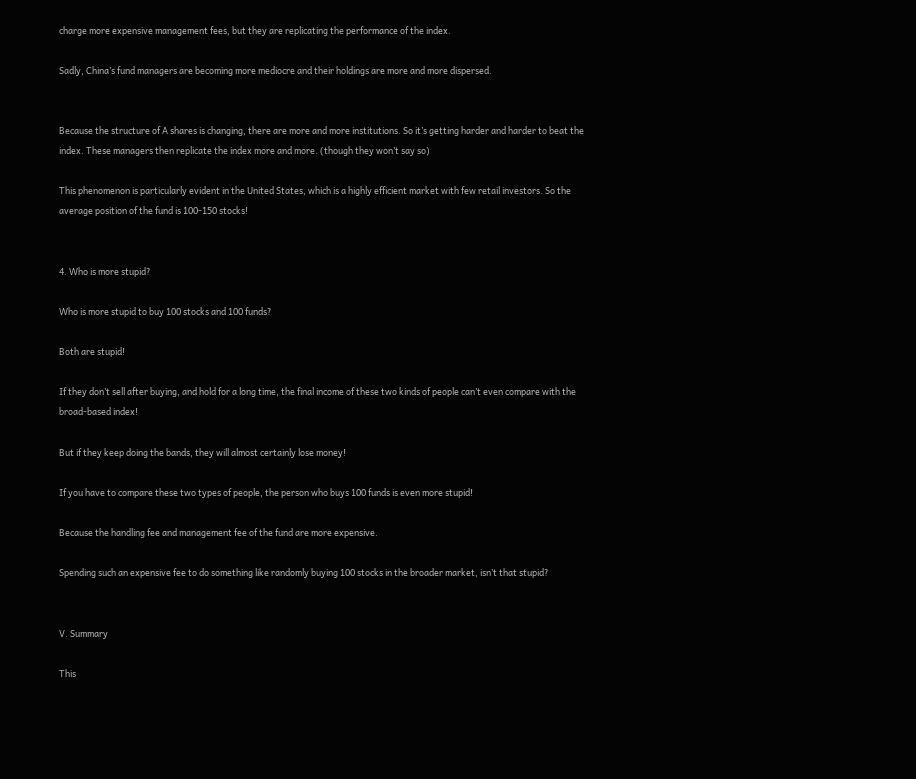charge more expensive management fees, but they are replicating the performance of the index.

Sadly, China’s fund managers are becoming more mediocre and their holdings are more and more dispersed.


Because the structure of A shares is changing, there are more and more institutions. So it’s getting harder and harder to beat the index. These managers then replicate the index more and more. (though they won’t say so)

This phenomenon is particularly evident in the United States, which is a highly efficient market with few retail investors. So the average position of the fund is 100-150 stocks!


4. Who is more stupid?

Who is more stupid to buy 100 stocks and 100 funds?

Both are stupid!

If they don’t sell after buying, and hold for a long time, the final income of these two kinds of people can’t even compare with the broad-based index!

But if they keep doing the bands, they will almost certainly lose money!

If you have to compare these two types of people, the person who buys 100 funds is even more stupid!

Because the handling fee and management fee of the fund are more expensive.

Spending such an expensive fee to do something like randomly buying 100 stocks in the broader market, isn’t that stupid?


V. Summary

This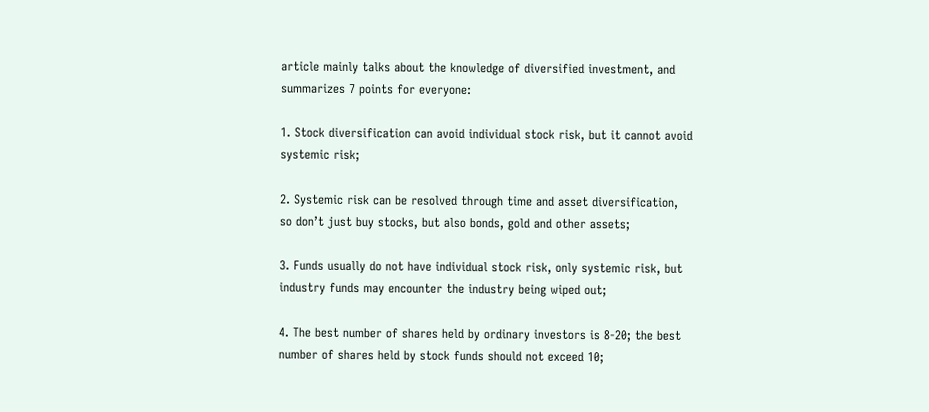article mainly talks about the knowledge of diversified investment, and summarizes 7 points for everyone:

1. Stock diversification can avoid individual stock risk, but it cannot avoid systemic risk;

2. Systemic risk can be resolved through time and asset diversification, so don’t just buy stocks, but also bonds, gold and other assets;

3. Funds usually do not have individual stock risk, only systemic risk, but industry funds may encounter the industry being wiped out;

4. The best number of shares held by ordinary investors is 8-20; the best number of shares held by stock funds should not exceed 10;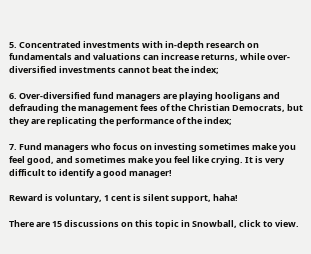5. Concentrated investments with in-depth research on fundamentals and valuations can increase returns, while over-diversified investments cannot beat the index;

6. Over-diversified fund managers are playing hooligans and defrauding the management fees of the Christian Democrats, but they are replicating the performance of the index;

7. Fund managers who focus on investing sometimes make you feel good, and sometimes make you feel like crying. It is very difficult to identify a good manager!

Reward is voluntary, 1 cent is silent support, haha!

There are 15 discussions on this topic in Snowball, click to view.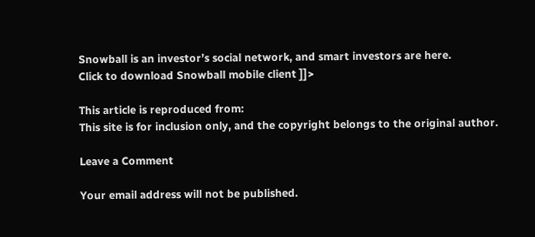Snowball is an investor’s social network, and smart investors are here.
Click to download Snowball mobile client ]]>

This article is reproduced from:
This site is for inclusion only, and the copyright belongs to the original author.

Leave a Comment

Your email address will not be published.